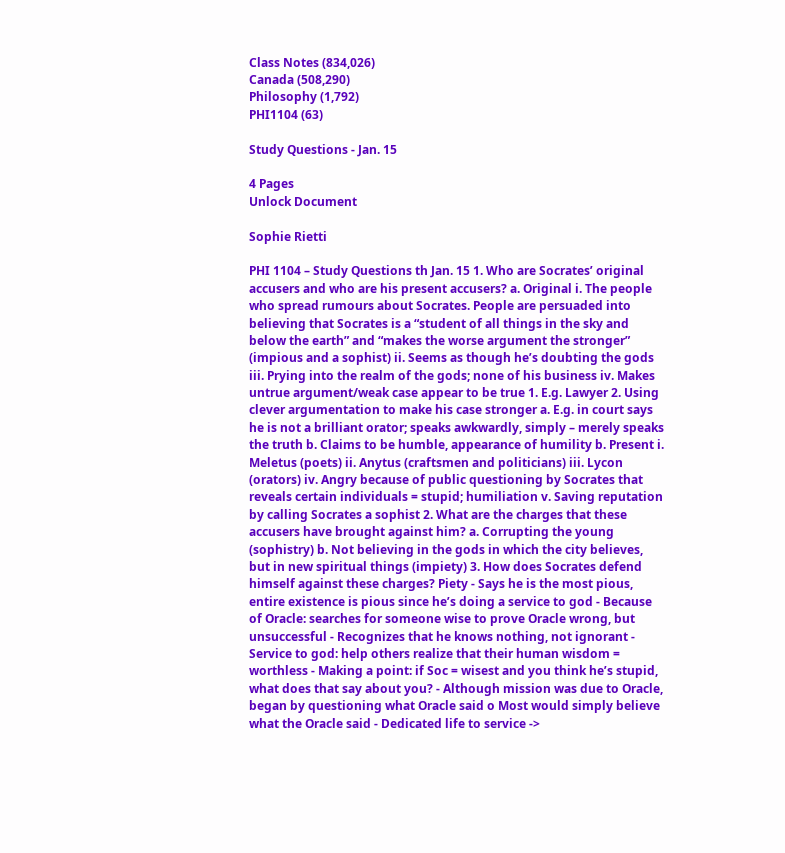Class Notes (834,026)
Canada (508,290)
Philosophy (1,792)
PHI1104 (63)

Study Questions - Jan. 15

4 Pages
Unlock Document

Sophie Rietti

PHI 1104 – Study Questions th Jan. 15 1. Who are Socrates’ original accusers and who are his present accusers? a. Original i. The people who spread rumours about Socrates. People are persuaded into believing that Socrates is a “student of all things in the sky and below the earth” and “makes the worse argument the stronger” (impious and a sophist) ii. Seems as though he’s doubting the gods iii. Prying into the realm of the gods; none of his business iv. Makes untrue argument/weak case appear to be true 1. E.g. Lawyer 2. Using clever argumentation to make his case stronger a. E.g. in court says he is not a brilliant orator; speaks awkwardly, simply – merely speaks the truth b. Claims to be humble, appearance of humility b. Present i. Meletus (poets) ii. Anytus (craftsmen and politicians) iii. Lycon (orators) iv. Angry because of public questioning by Socrates that reveals certain individuals = stupid; humiliation v. Saving reputation by calling Socrates a sophist 2. What are the charges that these accusers have brought against him? a. Corrupting the young (sophistry) b. Not believing in the gods in which the city believes, but in new spiritual things (impiety) 3. How does Socrates defend himself against these charges? Piety - Says he is the most pious, entire existence is pious since he’s doing a service to god - Because of Oracle: searches for someone wise to prove Oracle wrong, but unsuccessful - Recognizes that he knows nothing, not ignorant - Service to god: help others realize that their human wisdom = worthless - Making a point: if Soc = wisest and you think he’s stupid, what does that say about you? - Although mission was due to Oracle, began by questioning what Oracle said o Most would simply believe what the Oracle said - Dedicated life to service ->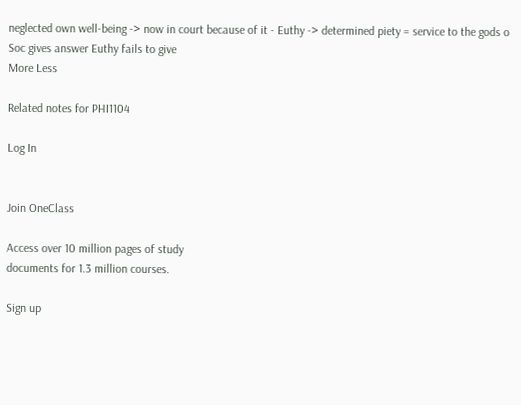neglected own well-being -> now in court because of it - Euthy -> determined piety = service to the gods o Soc gives answer Euthy fails to give
More Less

Related notes for PHI1104

Log In


Join OneClass

Access over 10 million pages of study
documents for 1.3 million courses.

Sign up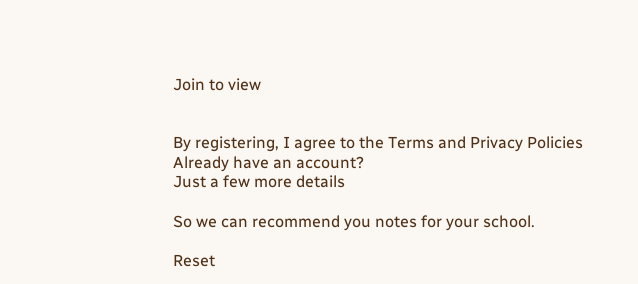Join to view


By registering, I agree to the Terms and Privacy Policies
Already have an account?
Just a few more details

So we can recommend you notes for your school.

Reset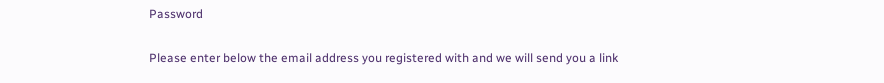Password

Please enter below the email address you registered with and we will send you a link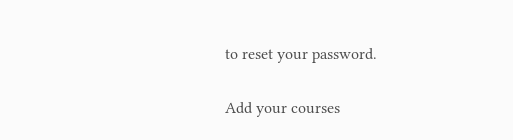to reset your password.

Add your courses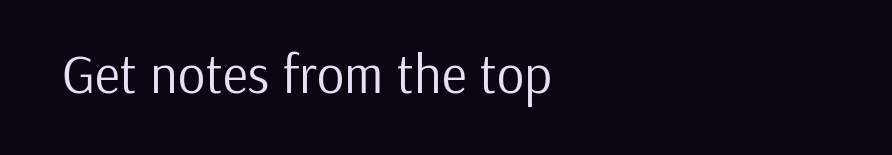Get notes from the top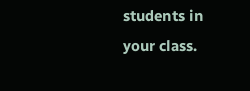students in your class.